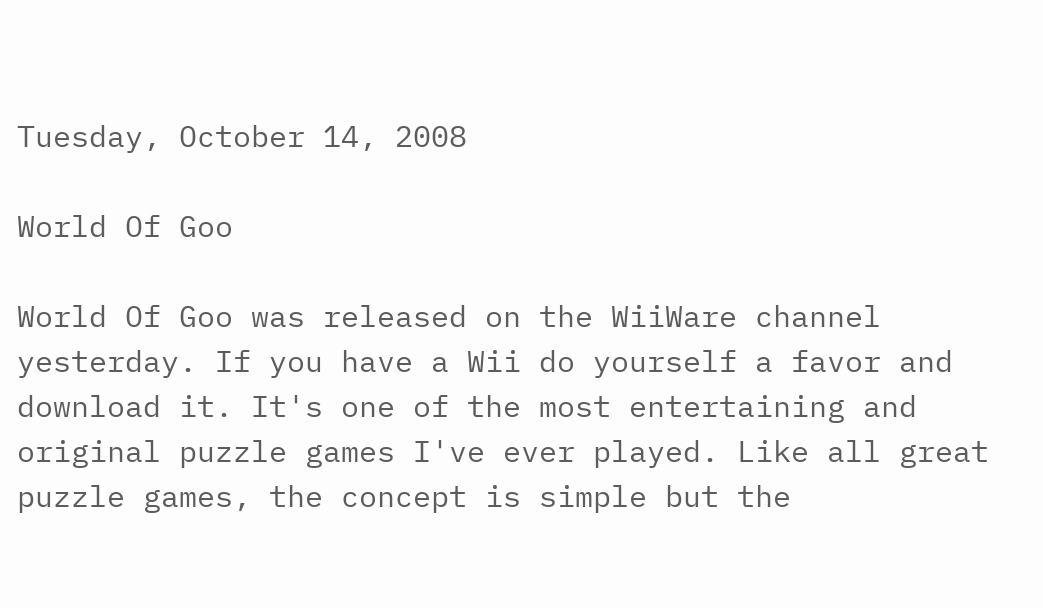Tuesday, October 14, 2008

World Of Goo

World Of Goo was released on the WiiWare channel yesterday. If you have a Wii do yourself a favor and download it. It's one of the most entertaining and original puzzle games I've ever played. Like all great puzzle games, the concept is simple but the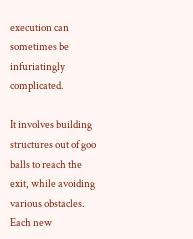execution can sometimes be infuriatingly complicated.

It involves building structures out of goo balls to reach the exit, while avoiding various obstacles. Each new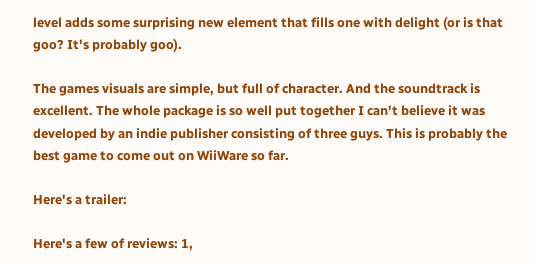level adds some surprising new element that fills one with delight (or is that goo? It's probably goo).

The games visuals are simple, but full of character. And the soundtrack is excellent. The whole package is so well put together I can't believe it was developed by an indie publisher consisting of three guys. This is probably the best game to come out on WiiWare so far.

Here's a trailer:

Here's a few of reviews: 1,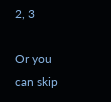2, 3

Or you can skip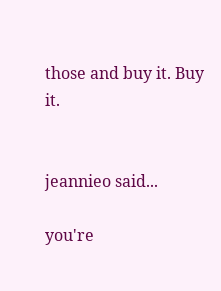those and buy it. Buy it.


jeannieo said...

you're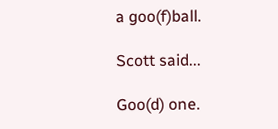a goo(f)ball.

Scott said...

Goo(d) one.